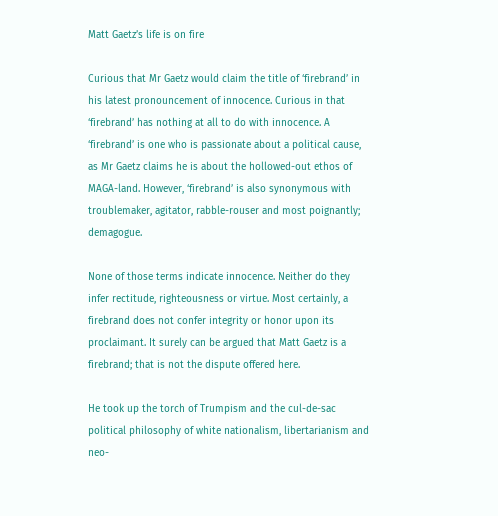Matt Gaetz’s life is on fire

Curious that Mr Gaetz would claim the title of ‘firebrand’ in his latest pronouncement of innocence. Curious in that ‘firebrand’ has nothing at all to do with innocence. A ‘firebrand’ is one who is passionate about a political cause, as Mr Gaetz claims he is about the hollowed-out ethos of MAGA-land. However, ‘firebrand’ is also synonymous with troublemaker, agitator, rabble-rouser and most poignantly; demagogue.

None of those terms indicate innocence. Neither do they infer rectitude, righteousness or virtue. Most certainly, a firebrand does not confer integrity or honor upon its proclaimant. It surely can be argued that Matt Gaetz is a firebrand; that is not the dispute offered here.

He took up the torch of Trumpism and the cul-de-sac political philosophy of white nationalism, libertarianism and neo-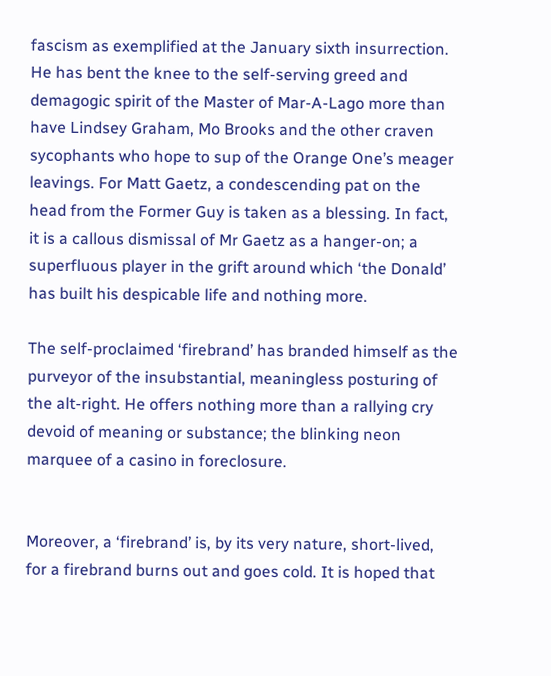fascism as exemplified at the January sixth insurrection. He has bent the knee to the self-serving greed and demagogic spirit of the Master of Mar-A-Lago more than have Lindsey Graham, Mo Brooks and the other craven sycophants who hope to sup of the Orange One’s meager leavings. For Matt Gaetz, a condescending pat on the head from the Former Guy is taken as a blessing. In fact, it is a callous dismissal of Mr Gaetz as a hanger-on; a superfluous player in the grift around which ‘the Donald’ has built his despicable life and nothing more.

The self-proclaimed ‘firebrand’ has branded himself as the purveyor of the insubstantial, meaningless posturing of the alt-right. He offers nothing more than a rallying cry devoid of meaning or substance; the blinking neon marquee of a casino in foreclosure.


Moreover, a ‘firebrand’ is, by its very nature, short-lived, for a firebrand burns out and goes cold. It is hoped that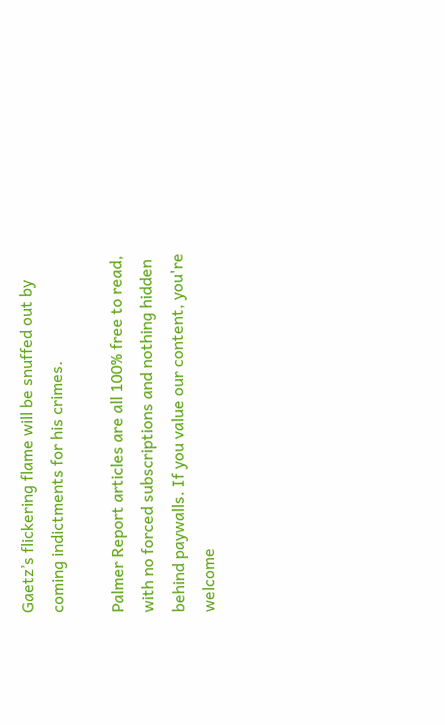Gaetz’s flickering flame will be snuffed out by coming indictments for his crimes.

Palmer Report articles are all 100% free to read, with no forced subscriptions and nothing hidden behind paywalls. If you value our content, you're welcome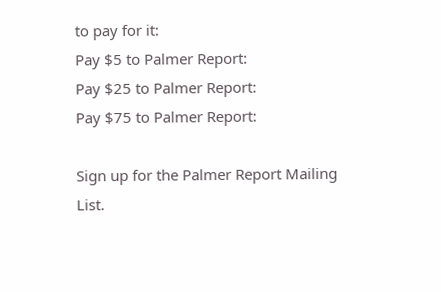to pay for it:
Pay $5 to Palmer Report:
Pay $25 to Palmer Report:
Pay $75 to Palmer Report:

Sign up for the Palmer Report Mailing List.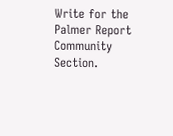Write for the Palmer Report Community Section.